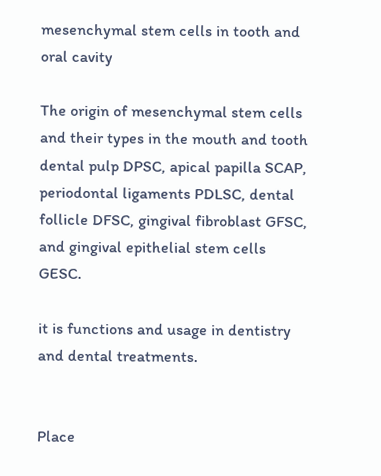mesenchymal stem cells in tooth and oral cavity

The origin of mesenchymal stem cells and their types in the mouth and tooth
dental pulp DPSC, apical papilla SCAP, periodontal ligaments PDLSC, dental follicle DFSC, gingival fibroblast GFSC, and gingival epithelial stem cells GESC.

it is functions and usage in dentistry and dental treatments.


Place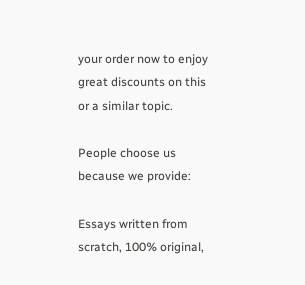your order now to enjoy great discounts on this or a similar topic.

People choose us because we provide:

Essays written from scratch, 100% original,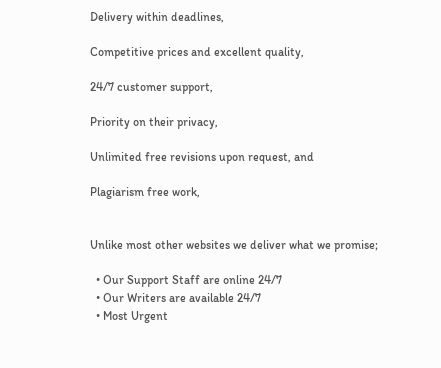Delivery within deadlines,

Competitive prices and excellent quality,

24/7 customer support,

Priority on their privacy,

Unlimited free revisions upon request, and

Plagiarism free work,


Unlike most other websites we deliver what we promise;

  • Our Support Staff are online 24/7
  • Our Writers are available 24/7
  • Most Urgent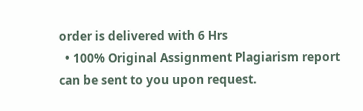order is delivered with 6 Hrs
  • 100% Original Assignment Plagiarism report can be sent to you upon request.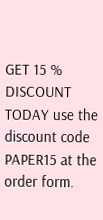GET 15 % DISCOUNT TODAY use the discount code PAPER15 at the order form.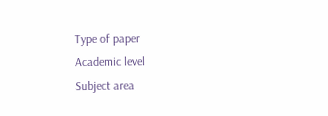Type of paper
Academic level
Subject area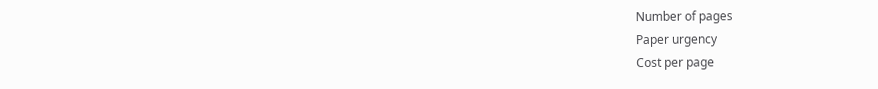Number of pages
Paper urgency
Cost per page